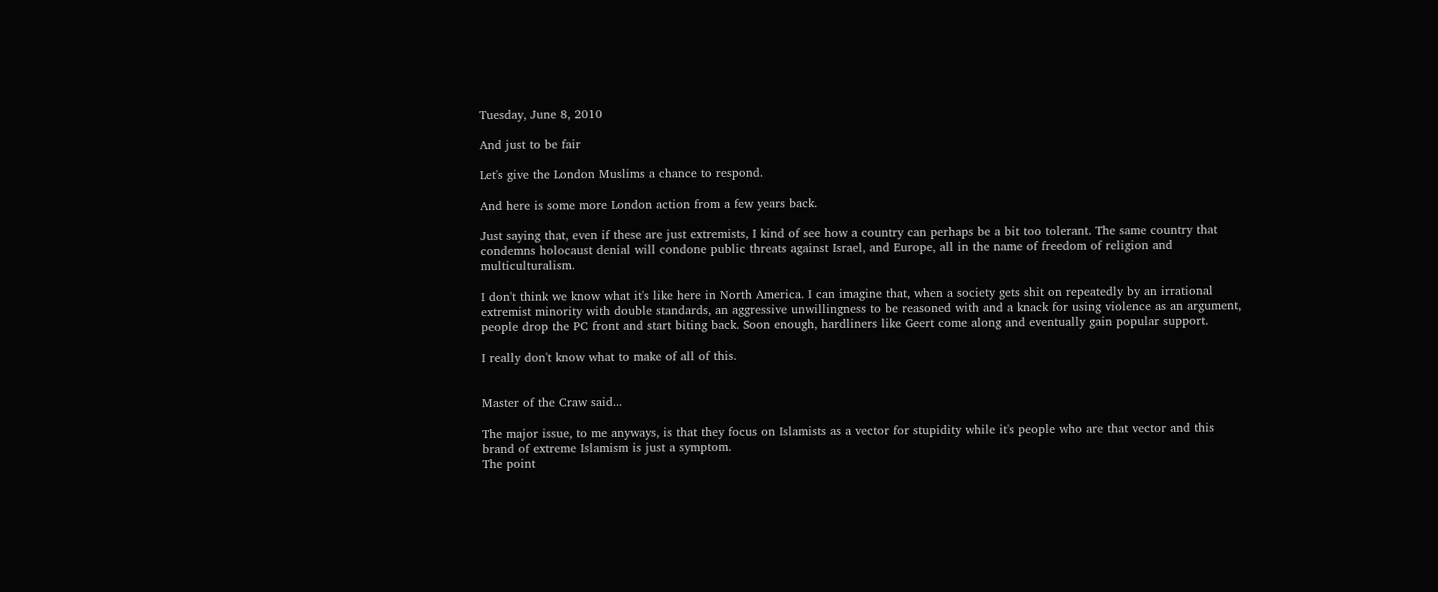Tuesday, June 8, 2010

And just to be fair

Let's give the London Muslims a chance to respond.

And here is some more London action from a few years back.

Just saying that, even if these are just extremists, I kind of see how a country can perhaps be a bit too tolerant. The same country that condemns holocaust denial will condone public threats against Israel, and Europe, all in the name of freedom of religion and multiculturalism.

I don't think we know what it's like here in North America. I can imagine that, when a society gets shit on repeatedly by an irrational extremist minority with double standards, an aggressive unwillingness to be reasoned with and a knack for using violence as an argument, people drop the PC front and start biting back. Soon enough, hardliners like Geert come along and eventually gain popular support.

I really don't know what to make of all of this.


Master of the Craw said...

The major issue, to me anyways, is that they focus on Islamists as a vector for stupidity while it's people who are that vector and this brand of extreme Islamism is just a symptom.
The point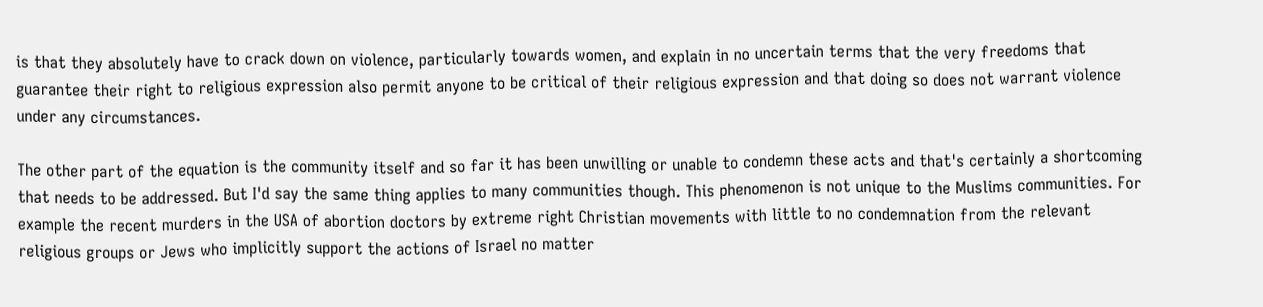is that they absolutely have to crack down on violence, particularly towards women, and explain in no uncertain terms that the very freedoms that guarantee their right to religious expression also permit anyone to be critical of their religious expression and that doing so does not warrant violence under any circumstances.

The other part of the equation is the community itself and so far it has been unwilling or unable to condemn these acts and that's certainly a shortcoming that needs to be addressed. But I'd say the same thing applies to many communities though. This phenomenon is not unique to the Muslims communities. For example the recent murders in the USA of abortion doctors by extreme right Christian movements with little to no condemnation from the relevant religious groups or Jews who implicitly support the actions of Israel no matter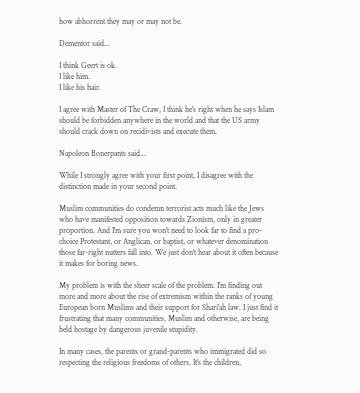how abhorrent they may or may not be.

Dementor said...

I think Geert is ok.
I like him.
I like his hair.

I agree with Master of The Craw, I think he's right when he says Islam should be forbidden anywhere in the world and that the US army should crack down on recidivists and execute them.

Napoleon Bonerpants said...

While I strongly agree with your first point, I disagree with the distinction made in your second point.

Muslim communities do condemn terrorist acts much like the Jews who have manifested opposition towards Zionism, only in greater proportion. And I'm sure you won't need to look far to find a pro-choice Protestant, or Anglican, or baptist, or whatever denomination those far-right nutters fall into. We just don't hear about it often because it makes for boring news.

My problem is with the sheer scale of the problem. I'm finding out more and more about the rise of extremism within the ranks of young European born Muslims and their support for Shari'ah law. I just find it frustrating that many communities, Muslim and otherwise, are being held hostage by dangerous juvenile stupidity.

In many cases, the parents or grand-parents who immigrated did so respecting the religious freedoms of others. It's the children,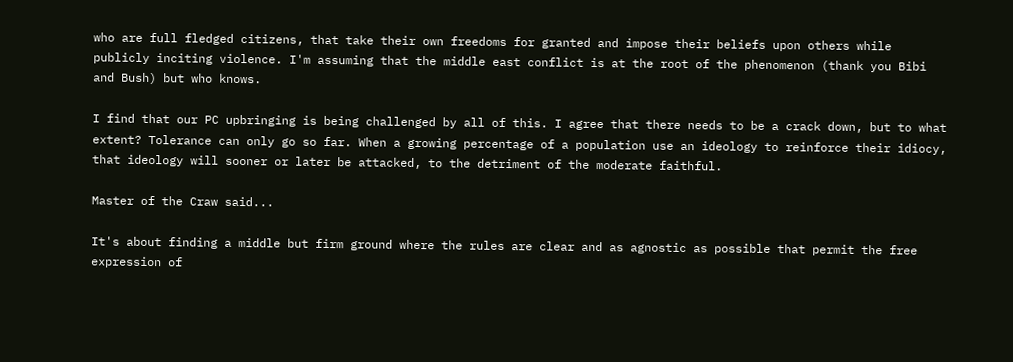who are full fledged citizens, that take their own freedoms for granted and impose their beliefs upon others while publicly inciting violence. I'm assuming that the middle east conflict is at the root of the phenomenon (thank you Bibi and Bush) but who knows.

I find that our PC upbringing is being challenged by all of this. I agree that there needs to be a crack down, but to what extent? Tolerance can only go so far. When a growing percentage of a population use an ideology to reinforce their idiocy, that ideology will sooner or later be attacked, to the detriment of the moderate faithful.

Master of the Craw said...

It's about finding a middle but firm ground where the rules are clear and as agnostic as possible that permit the free expression of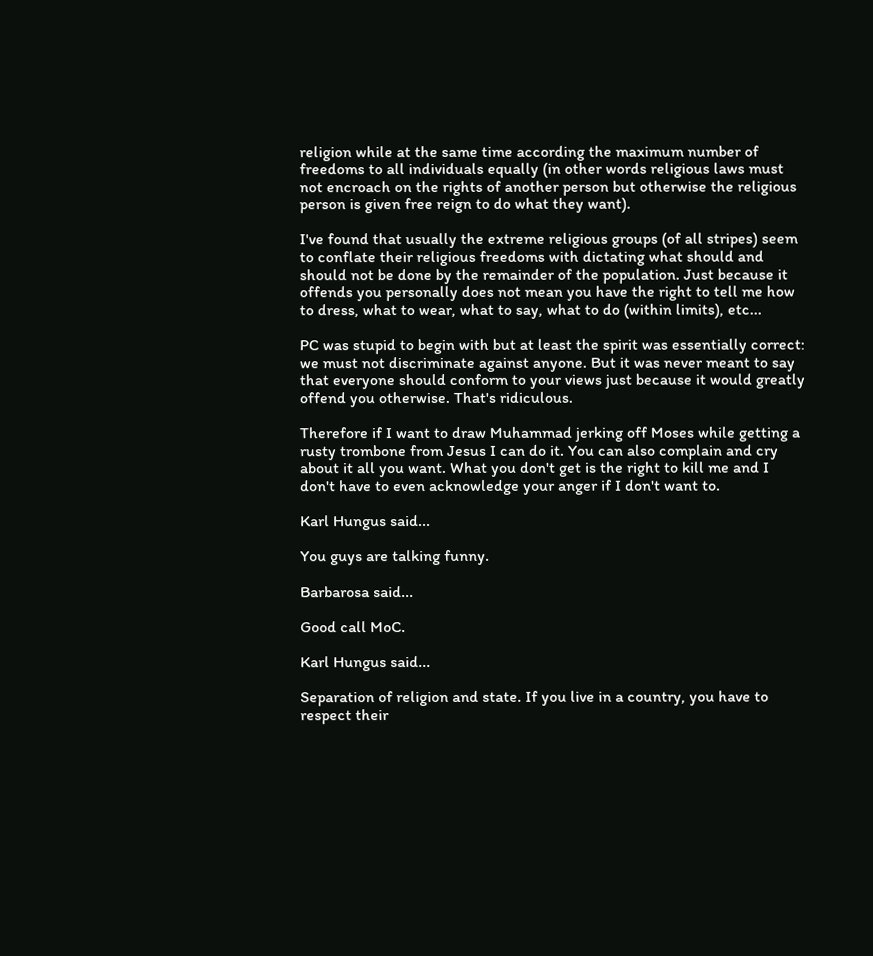religion while at the same time according the maximum number of freedoms to all individuals equally (in other words religious laws must not encroach on the rights of another person but otherwise the religious person is given free reign to do what they want).

I've found that usually the extreme religious groups (of all stripes) seem to conflate their religious freedoms with dictating what should and should not be done by the remainder of the population. Just because it offends you personally does not mean you have the right to tell me how to dress, what to wear, what to say, what to do (within limits), etc...

PC was stupid to begin with but at least the spirit was essentially correct: we must not discriminate against anyone. But it was never meant to say that everyone should conform to your views just because it would greatly offend you otherwise. That's ridiculous.

Therefore if I want to draw Muhammad jerking off Moses while getting a rusty trombone from Jesus I can do it. You can also complain and cry about it all you want. What you don't get is the right to kill me and I don't have to even acknowledge your anger if I don't want to.

Karl Hungus said...

You guys are talking funny.

Barbarosa said...

Good call MoC.

Karl Hungus said...

Separation of religion and state. If you live in a country, you have to respect their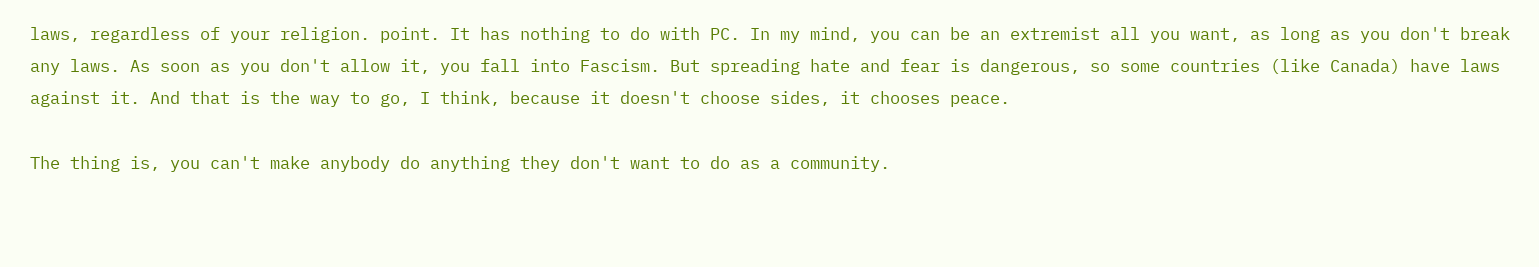laws, regardless of your religion. point. It has nothing to do with PC. In my mind, you can be an extremist all you want, as long as you don't break any laws. As soon as you don't allow it, you fall into Fascism. But spreading hate and fear is dangerous, so some countries (like Canada) have laws against it. And that is the way to go, I think, because it doesn't choose sides, it chooses peace.

The thing is, you can't make anybody do anything they don't want to do as a community.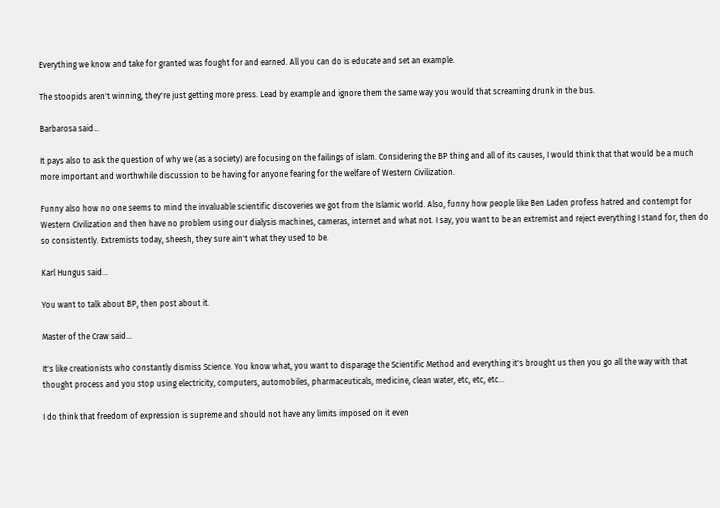Everything we know and take for granted was fought for and earned. All you can do is educate and set an example.

The stoopids aren't winning, they're just getting more press. Lead by example and ignore them the same way you would that screaming drunk in the bus.

Barbarosa said...

It pays also to ask the question of why we (as a society) are focusing on the failings of islam. Considering the BP thing and all of its causes, I would think that that would be a much more important and worthwhile discussion to be having for anyone fearing for the welfare of Western Civilization.

Funny also how no one seems to mind the invaluable scientific discoveries we got from the Islamic world. Also, funny how people like Ben Laden profess hatred and contempt for Western Civilization and then have no problem using our dialysis machines, cameras, internet and what not. I say, you want to be an extremist and reject everything I stand for, then do so consistently. Extremists today, sheesh, they sure ain't what they used to be.

Karl Hungus said...

You want to talk about BP, then post about it.

Master of the Craw said...

It's like creationists who constantly dismiss Science. You know what, you want to disparage the Scientific Method and everything it's brought us then you go all the way with that thought process and you stop using electricity, computers, automobiles, pharmaceuticals, medicine, clean water, etc, etc, etc...

I do think that freedom of expression is supreme and should not have any limits imposed on it even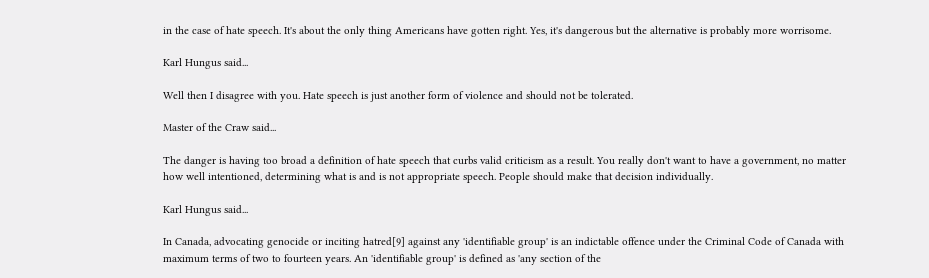in the case of hate speech. It's about the only thing Americans have gotten right. Yes, it's dangerous but the alternative is probably more worrisome.

Karl Hungus said...

Well then I disagree with you. Hate speech is just another form of violence and should not be tolerated.

Master of the Craw said...

The danger is having too broad a definition of hate speech that curbs valid criticism as a result. You really don't want to have a government, no matter how well intentioned, determining what is and is not appropriate speech. People should make that decision individually.

Karl Hungus said...

In Canada, advocating genocide or inciting hatred[9] against any 'identifiable group' is an indictable offence under the Criminal Code of Canada with maximum terms of two to fourteen years. An 'identifiable group' is defined as 'any section of the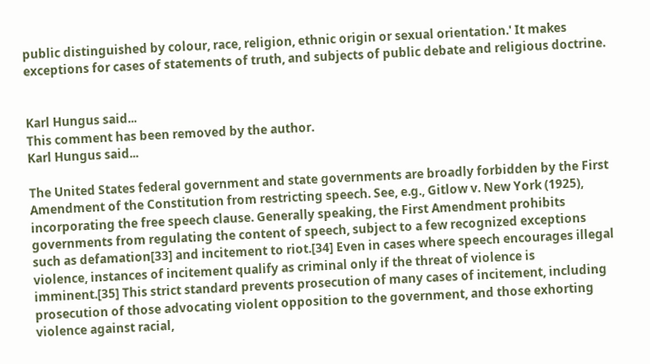public distinguished by colour, race, religion, ethnic origin or sexual orientation.' It makes exceptions for cases of statements of truth, and subjects of public debate and religious doctrine.


Karl Hungus said...
This comment has been removed by the author.
Karl Hungus said...

The United States federal government and state governments are broadly forbidden by the First Amendment of the Constitution from restricting speech. See, e.g., Gitlow v. New York (1925), incorporating the free speech clause. Generally speaking, the First Amendment prohibits governments from regulating the content of speech, subject to a few recognized exceptions such as defamation[33] and incitement to riot.[34] Even in cases where speech encourages illegal violence, instances of incitement qualify as criminal only if the threat of violence is imminent.[35] This strict standard prevents prosecution of many cases of incitement, including prosecution of those advocating violent opposition to the government, and those exhorting violence against racial,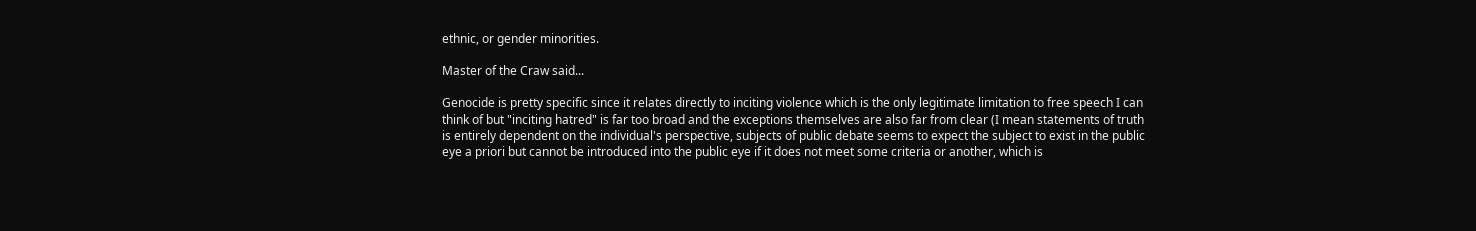ethnic, or gender minorities.

Master of the Craw said...

Genocide is pretty specific since it relates directly to inciting violence which is the only legitimate limitation to free speech I can think of but "inciting hatred" is far too broad and the exceptions themselves are also far from clear (I mean statements of truth is entirely dependent on the individual's perspective, subjects of public debate seems to expect the subject to exist in the public eye a priori but cannot be introduced into the public eye if it does not meet some criteria or another, which is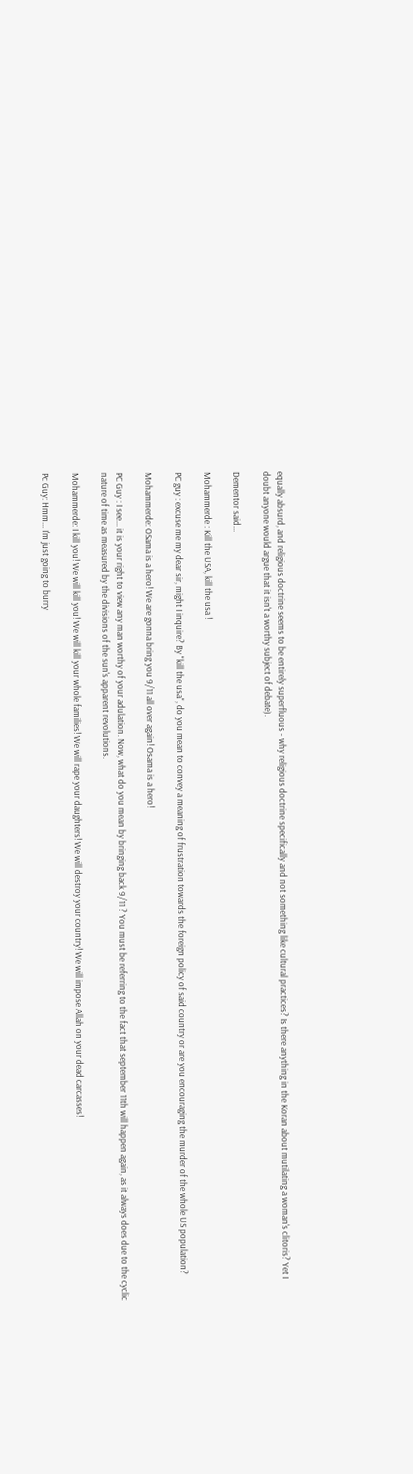equally absurd, and religious doctrine seems to be entirely superfluous - why religious doctrine specifically and not something like cultural practices? Is there anything in the Koran about mutilating a woman's clitoris? Yet I doubt anyone would argue that it isn't a worthy subject of debate).

Dementor said...

Mohammerde : Kill the USA, kill the usa !

PC guy : excuse me my dear sir, might I inquire? By "kill the usa", do you mean to convey a meaning of frustration towards the foreign policy of said country or are you encouraging the murder of the whole US population?

Mohammerde: OSama is a hero! We are gonna bring you 9/11 all over again! Osama is a hero!

PC Guy : I see... it is your right to view any man worthy of your adulation. Now, what do you mean by bringing back 9/11 ? You must be referring to the fact that september 11th will happen again, as it always does due to the cyclic nature of time as measured by the divisions of the sun's apparent revolutions.

Mohammerde: I kill you! We will kill you! We will kill your whole families! We will rape your daughters! We will destroy your country! We will impose Allah on your dead carcasses!

Pc Guy: Hmm... I'm just going to burry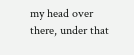my head over there, under that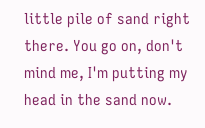little pile of sand right there. You go on, don't mind me, I'm putting my head in the sand now.